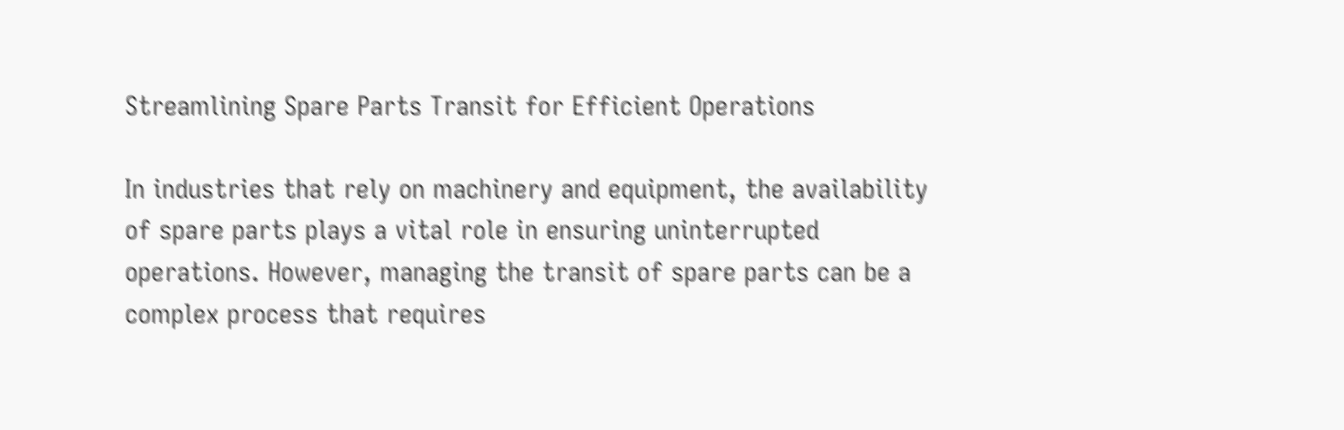Streamlining Spare Parts Transit for Efficient Operations

In industries that rely on machinery and equipment, the availability of spare parts plays a vital role in ensuring uninterrupted operations. However, managing the transit of spare parts can be a complex process that requires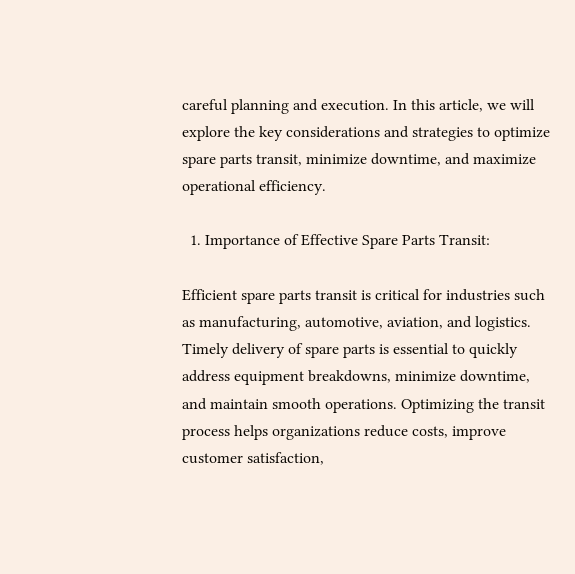careful planning and execution. In this article, we will explore the key considerations and strategies to optimize spare parts transit, minimize downtime, and maximize operational efficiency.

  1. Importance of Effective Spare Parts Transit:

Efficient spare parts transit is critical for industries such as manufacturing, automotive, aviation, and logistics. Timely delivery of spare parts is essential to quickly address equipment breakdowns, minimize downtime, and maintain smooth operations. Optimizing the transit process helps organizations reduce costs, improve customer satisfaction,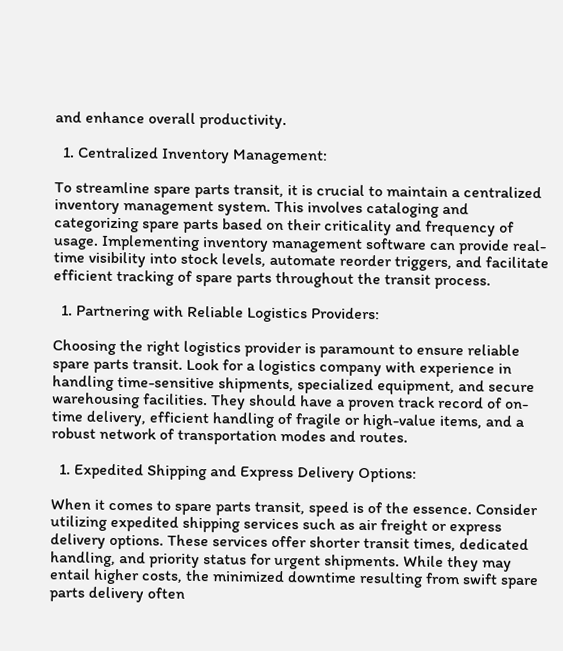and enhance overall productivity.

  1. Centralized Inventory Management:

To streamline spare parts transit, it is crucial to maintain a centralized inventory management system. This involves cataloging and categorizing spare parts based on their criticality and frequency of usage. Implementing inventory management software can provide real-time visibility into stock levels, automate reorder triggers, and facilitate efficient tracking of spare parts throughout the transit process.

  1. Partnering with Reliable Logistics Providers:

Choosing the right logistics provider is paramount to ensure reliable spare parts transit. Look for a logistics company with experience in handling time-sensitive shipments, specialized equipment, and secure warehousing facilities. They should have a proven track record of on-time delivery, efficient handling of fragile or high-value items, and a robust network of transportation modes and routes.

  1. Expedited Shipping and Express Delivery Options:

When it comes to spare parts transit, speed is of the essence. Consider utilizing expedited shipping services such as air freight or express delivery options. These services offer shorter transit times, dedicated handling, and priority status for urgent shipments. While they may entail higher costs, the minimized downtime resulting from swift spare parts delivery often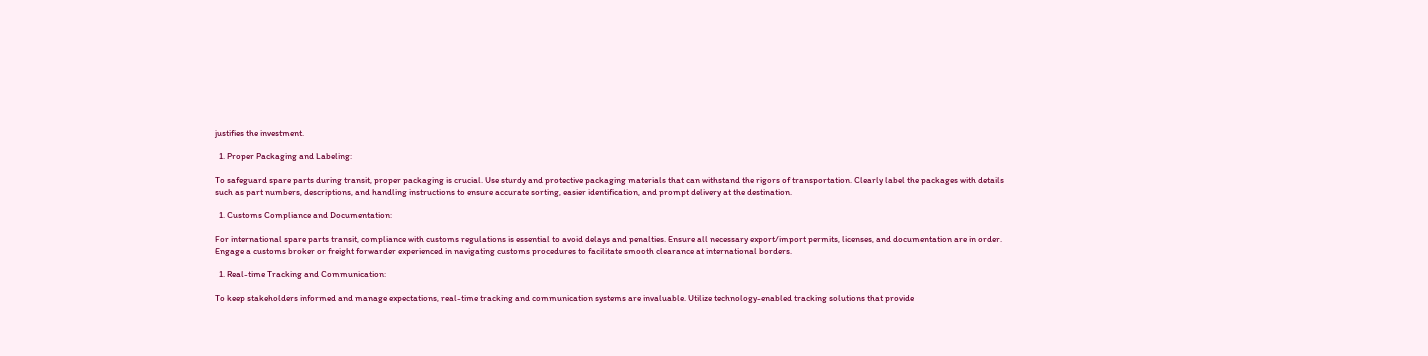justifies the investment.

  1. Proper Packaging and Labeling:

To safeguard spare parts during transit, proper packaging is crucial. Use sturdy and protective packaging materials that can withstand the rigors of transportation. Clearly label the packages with details such as part numbers, descriptions, and handling instructions to ensure accurate sorting, easier identification, and prompt delivery at the destination.

  1. Customs Compliance and Documentation:

For international spare parts transit, compliance with customs regulations is essential to avoid delays and penalties. Ensure all necessary export/import permits, licenses, and documentation are in order. Engage a customs broker or freight forwarder experienced in navigating customs procedures to facilitate smooth clearance at international borders.

  1. Real-time Tracking and Communication:

To keep stakeholders informed and manage expectations, real-time tracking and communication systems are invaluable. Utilize technology-enabled tracking solutions that provide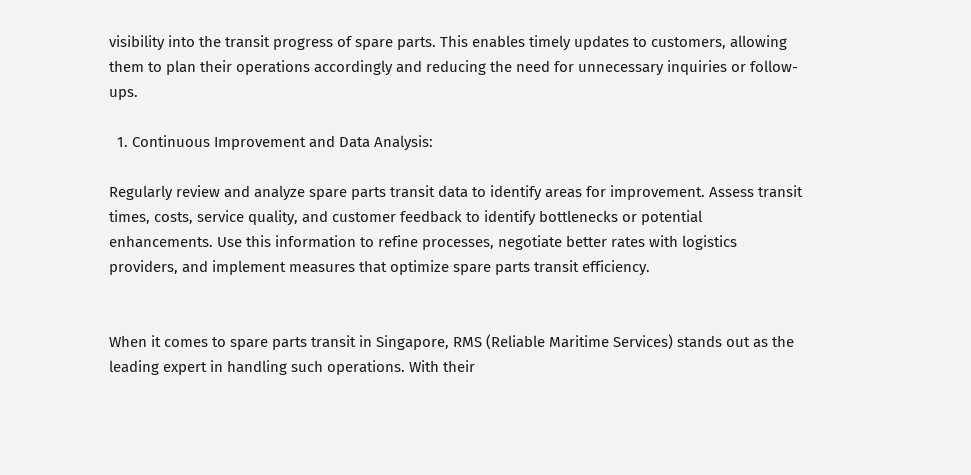visibility into the transit progress of spare parts. This enables timely updates to customers, allowing them to plan their operations accordingly and reducing the need for unnecessary inquiries or follow-ups.

  1. Continuous Improvement and Data Analysis:

Regularly review and analyze spare parts transit data to identify areas for improvement. Assess transit times, costs, service quality, and customer feedback to identify bottlenecks or potential enhancements. Use this information to refine processes, negotiate better rates with logistics providers, and implement measures that optimize spare parts transit efficiency.


When it comes to spare parts transit in Singapore, RMS (Reliable Maritime Services) stands out as the leading expert in handling such operations. With their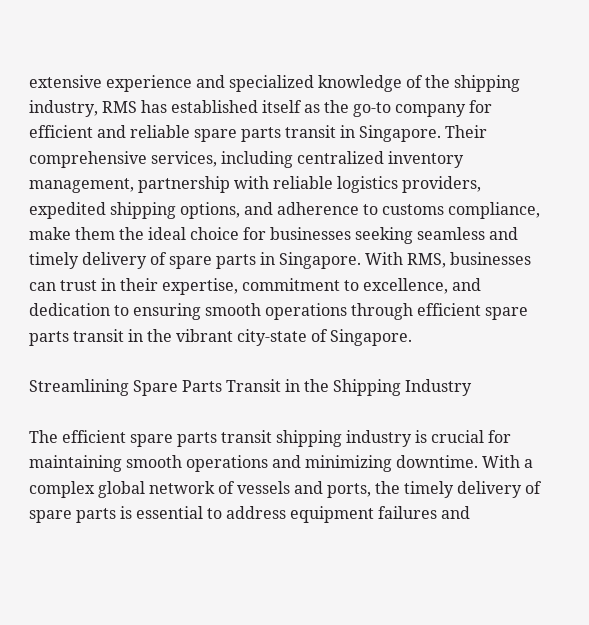extensive experience and specialized knowledge of the shipping industry, RMS has established itself as the go-to company for efficient and reliable spare parts transit in Singapore. Their comprehensive services, including centralized inventory management, partnership with reliable logistics providers, expedited shipping options, and adherence to customs compliance, make them the ideal choice for businesses seeking seamless and timely delivery of spare parts in Singapore. With RMS, businesses can trust in their expertise, commitment to excellence, and dedication to ensuring smooth operations through efficient spare parts transit in the vibrant city-state of Singapore.

Streamlining Spare Parts Transit in the Shipping Industry

The efficient spare parts transit shipping industry is crucial for maintaining smooth operations and minimizing downtime. With a complex global network of vessels and ports, the timely delivery of spare parts is essential to address equipment failures and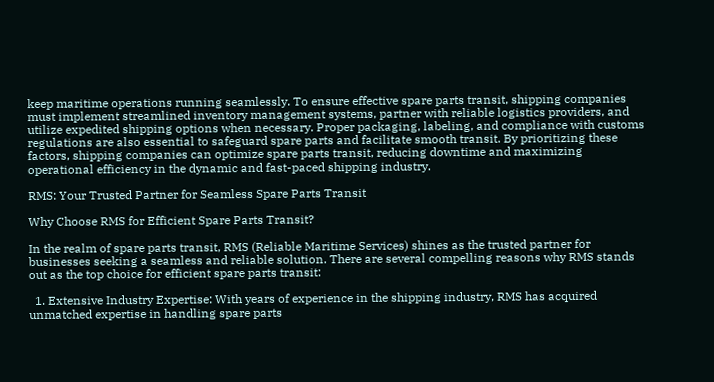keep maritime operations running seamlessly. To ensure effective spare parts transit, shipping companies must implement streamlined inventory management systems, partner with reliable logistics providers, and utilize expedited shipping options when necessary. Proper packaging, labeling, and compliance with customs regulations are also essential to safeguard spare parts and facilitate smooth transit. By prioritizing these factors, shipping companies can optimize spare parts transit, reducing downtime and maximizing operational efficiency in the dynamic and fast-paced shipping industry.

RMS: Your Trusted Partner for Seamless Spare Parts Transit

Why Choose RMS for Efficient Spare Parts Transit?

In the realm of spare parts transit, RMS (Reliable Maritime Services) shines as the trusted partner for businesses seeking a seamless and reliable solution. There are several compelling reasons why RMS stands out as the top choice for efficient spare parts transit:

  1. Extensive Industry Expertise: With years of experience in the shipping industry, RMS has acquired unmatched expertise in handling spare parts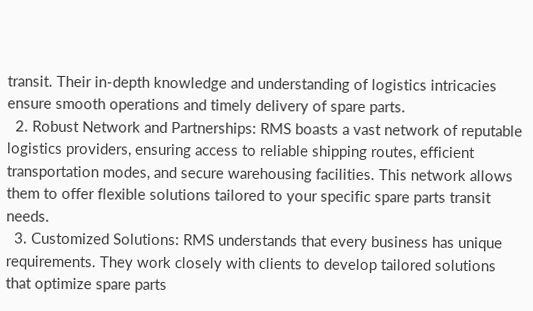transit. Their in-depth knowledge and understanding of logistics intricacies ensure smooth operations and timely delivery of spare parts.
  2. Robust Network and Partnerships: RMS boasts a vast network of reputable logistics providers, ensuring access to reliable shipping routes, efficient transportation modes, and secure warehousing facilities. This network allows them to offer flexible solutions tailored to your specific spare parts transit needs.
  3. Customized Solutions: RMS understands that every business has unique requirements. They work closely with clients to develop tailored solutions that optimize spare parts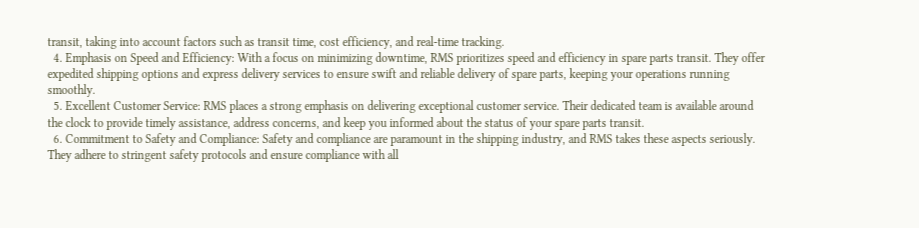transit, taking into account factors such as transit time, cost efficiency, and real-time tracking.
  4. Emphasis on Speed and Efficiency: With a focus on minimizing downtime, RMS prioritizes speed and efficiency in spare parts transit. They offer expedited shipping options and express delivery services to ensure swift and reliable delivery of spare parts, keeping your operations running smoothly.
  5. Excellent Customer Service: RMS places a strong emphasis on delivering exceptional customer service. Their dedicated team is available around the clock to provide timely assistance, address concerns, and keep you informed about the status of your spare parts transit.
  6. Commitment to Safety and Compliance: Safety and compliance are paramount in the shipping industry, and RMS takes these aspects seriously. They adhere to stringent safety protocols and ensure compliance with all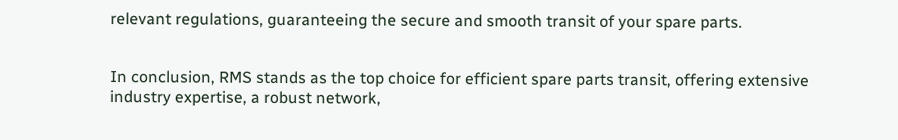relevant regulations, guaranteeing the secure and smooth transit of your spare parts.


In conclusion, RMS stands as the top choice for efficient spare parts transit, offering extensive industry expertise, a robust network,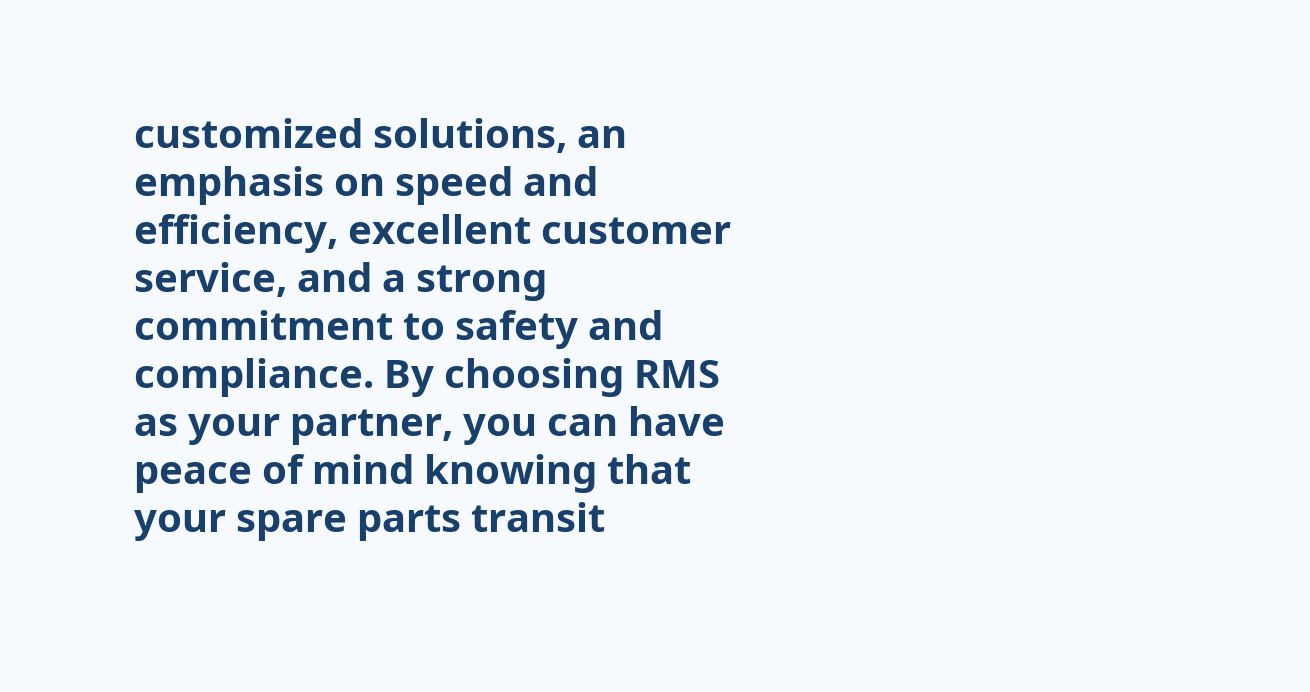customized solutions, an emphasis on speed and efficiency, excellent customer service, and a strong commitment to safety and compliance. By choosing RMS as your partner, you can have peace of mind knowing that your spare parts transit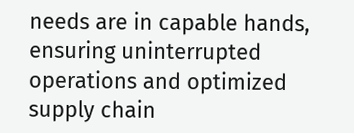needs are in capable hands, ensuring uninterrupted operations and optimized supply chain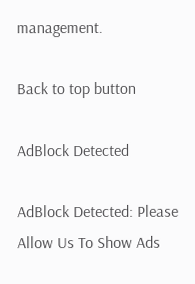management.

Back to top button

AdBlock Detected

AdBlock Detected: Please Allow Us To Show Ads